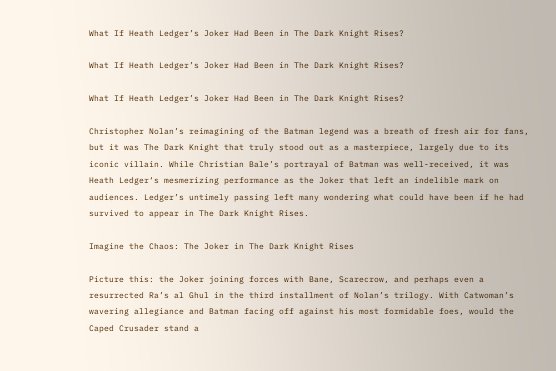What If Heath Ledger’s Joker Had Been in The Dark Knight Rises?

What If Heath Ledger’s Joker Had Been in The Dark Knight Rises?

What If Heath Ledger’s Joker Had Been in The Dark Knight Rises?

Christopher Nolan’s reimagining of the Batman legend was a breath of fresh air for fans, but it was The Dark Knight that truly stood out as a masterpiece, largely due to its iconic villain. While Christian Bale’s portrayal of Batman was well-received, it was Heath Ledger‘s mesmerizing performance as the Joker that left an indelible mark on audiences. Ledger’s untimely passing left many wondering what could have been if he had survived to appear in The Dark Knight Rises.

Imagine the Chaos: The Joker in The Dark Knight Rises

Picture this: the Joker joining forces with Bane, Scarecrow, and perhaps even a resurrected Ra’s al Ghul in the third installment of Nolan’s trilogy. With Catwoman’s wavering allegiance and Batman facing off against his most formidable foes, would the Caped Crusader stand a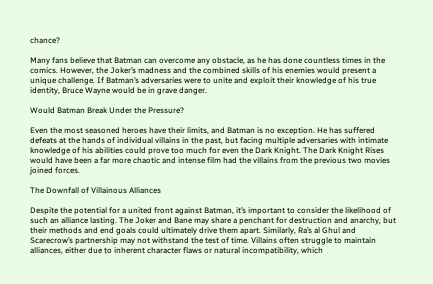chance?

Many fans believe that Batman can overcome any obstacle, as he has done countless times in the comics. However, the Joker’s madness and the combined skills of his enemies would present a unique challenge. If Batman’s adversaries were to unite and exploit their knowledge of his true identity, Bruce Wayne would be in grave danger.

Would Batman Break Under the Pressure?

Even the most seasoned heroes have their limits, and Batman is no exception. He has suffered defeats at the hands of individual villains in the past, but facing multiple adversaries with intimate knowledge of his abilities could prove too much for even the Dark Knight. The Dark Knight Rises would have been a far more chaotic and intense film had the villains from the previous two movies joined forces.

The Downfall of Villainous Alliances

Despite the potential for a united front against Batman, it’s important to consider the likelihood of such an alliance lasting. The Joker and Bane may share a penchant for destruction and anarchy, but their methods and end goals could ultimately drive them apart. Similarly, Ra’s al Ghul and Scarecrow’s partnership may not withstand the test of time. Villains often struggle to maintain alliances, either due to inherent character flaws or natural incompatibility, which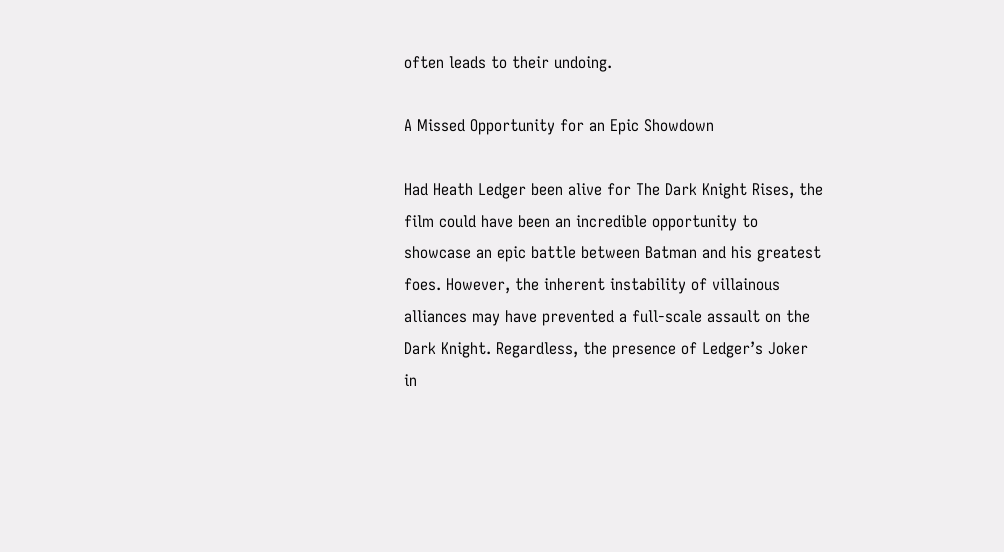often leads to their undoing.

A Missed Opportunity for an Epic Showdown

Had Heath Ledger been alive for The Dark Knight Rises, the film could have been an incredible opportunity to showcase an epic battle between Batman and his greatest foes. However, the inherent instability of villainous alliances may have prevented a full-scale assault on the Dark Knight. Regardless, the presence of Ledger’s Joker in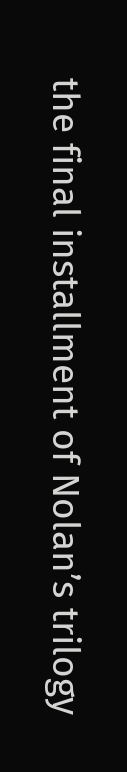the final installment of Nolan’s trilogy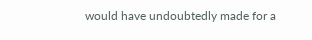would have undoubtedly made for a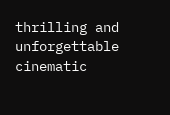thrilling and unforgettable cinematic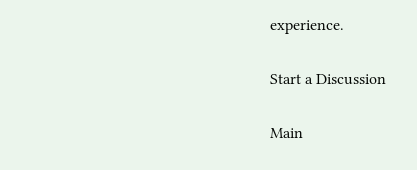experience.

Start a Discussion

Main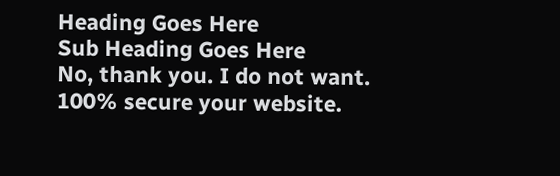Heading Goes Here
Sub Heading Goes Here
No, thank you. I do not want.
100% secure your website.